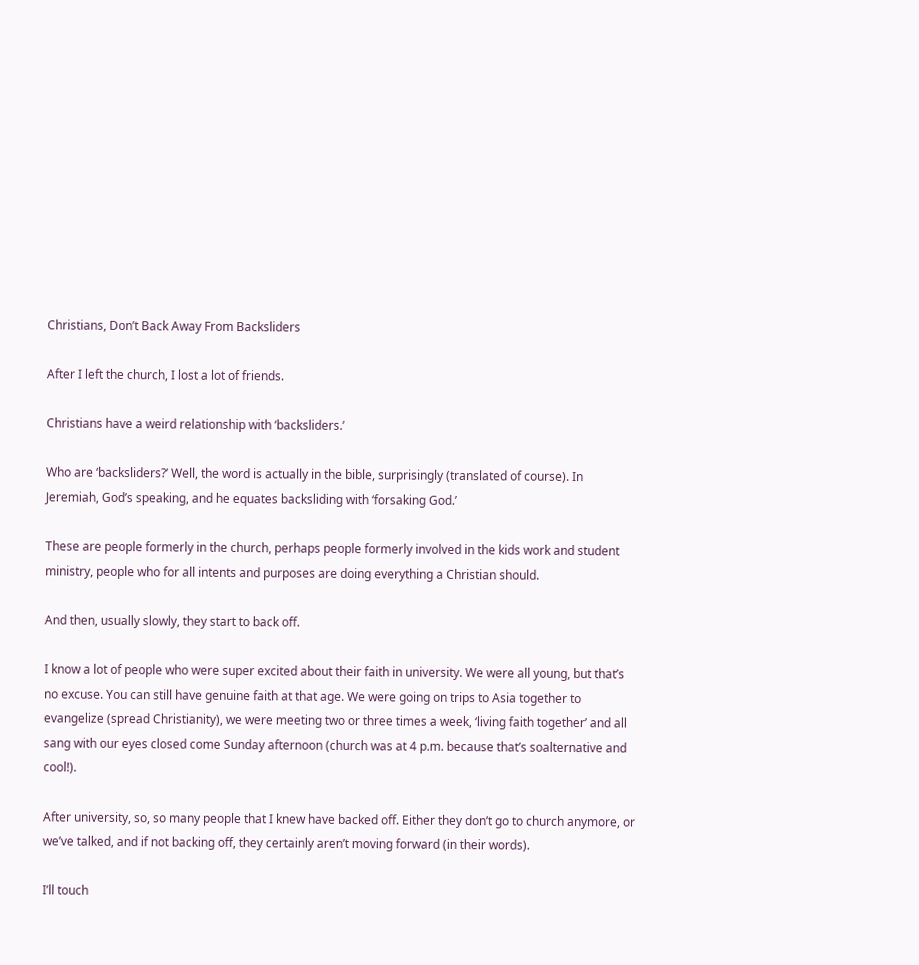Christians, Don’t Back Away From Backsliders

After I left the church, I lost a lot of friends.

Christians have a weird relationship with ‘backsliders.’

Who are ‘backsliders?’ Well, the word is actually in the bible, surprisingly (translated of course). In Jeremiah, God’s speaking, and he equates backsliding with ‘forsaking God.’

These are people formerly in the church, perhaps people formerly involved in the kids work and student ministry, people who for all intents and purposes are doing everything a Christian should.

And then, usually slowly, they start to back off.

I know a lot of people who were super excited about their faith in university. We were all young, but that’s no excuse. You can still have genuine faith at that age. We were going on trips to Asia together to evangelize (spread Christianity), we were meeting two or three times a week, ‘living faith together’ and all sang with our eyes closed come Sunday afternoon (church was at 4 p.m. because that’s soalternative and cool!).

After university, so, so many people that I knew have backed off. Either they don’t go to church anymore, or we’ve talked, and if not backing off, they certainly aren’t moving forward (in their words).

I’ll touch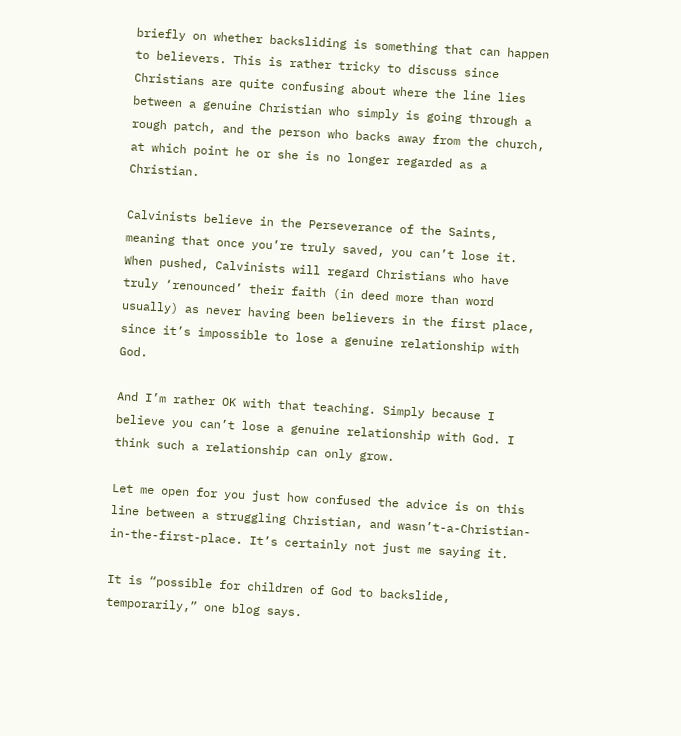briefly on whether backsliding is something that can happen to believers. This is rather tricky to discuss since Christians are quite confusing about where the line lies between a genuine Christian who simply is going through a rough patch, and the person who backs away from the church, at which point he or she is no longer regarded as a Christian.

Calvinists believe in the Perseverance of the Saints, meaning that once you’re truly saved, you can’t lose it. When pushed, Calvinists will regard Christians who have truly ‘renounced’ their faith (in deed more than word usually) as never having been believers in the first place, since it’s impossible to lose a genuine relationship with God.

And I’m rather OK with that teaching. Simply because I believe you can’t lose a genuine relationship with God. I think such a relationship can only grow.

Let me open for you just how confused the advice is on this line between a struggling Christian, and wasn’t-a-Christian-in-the-first-place. It’s certainly not just me saying it.

It is “possible for children of God to backslide, temporarily,” one blog says.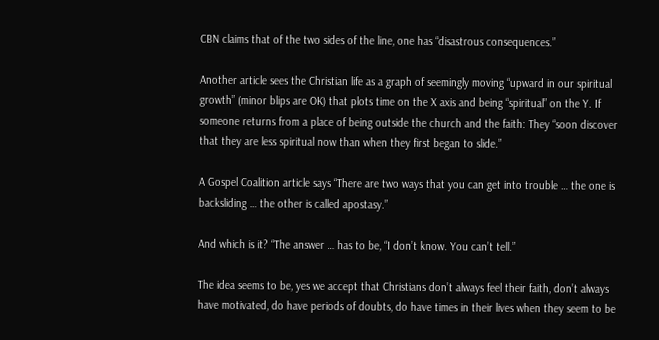CBN claims that of the two sides of the line, one has “disastrous consequences.”

Another article sees the Christian life as a graph of seemingly moving “upward in our spiritual growth” (minor blips are OK) that plots time on the X axis and being “spiritual” on the Y. If someone returns from a place of being outside the church and the faith: They “soon discover that they are less spiritual now than when they first began to slide.”

A Gospel Coalition article says “There are two ways that you can get into trouble … the one is backsliding … the other is called apostasy.”

And which is it? “The answer … has to be, “I don’t know. You can’t tell.”

The idea seems to be, yes we accept that Christians don’t always feel their faith, don’t always have motivated, do have periods of doubts, do have times in their lives when they seem to be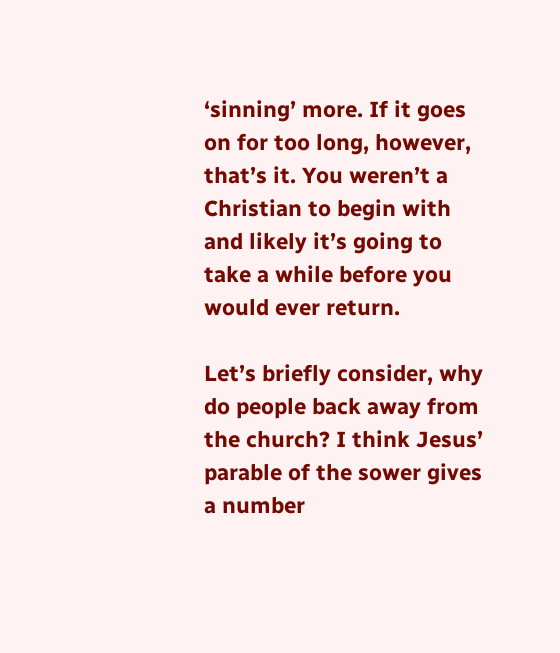‘sinning’ more. If it goes on for too long, however, that’s it. You weren’t a Christian to begin with and likely it’s going to take a while before you would ever return.

Let’s briefly consider, why do people back away from the church? I think Jesus’ parable of the sower gives a number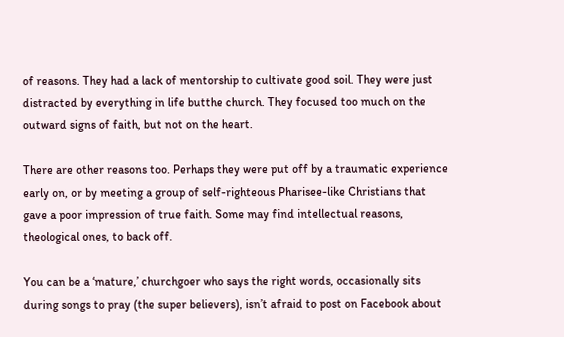of reasons. They had a lack of mentorship to cultivate good soil. They were just distracted by everything in life butthe church. They focused too much on the outward signs of faith, but not on the heart.

There are other reasons too. Perhaps they were put off by a traumatic experience early on, or by meeting a group of self-righteous Pharisee-like Christians that gave a poor impression of true faith. Some may find intellectual reasons, theological ones, to back off.

You can be a ‘mature,’ churchgoer who says the right words, occasionally sits during songs to pray (the super believers), isn’t afraid to post on Facebook about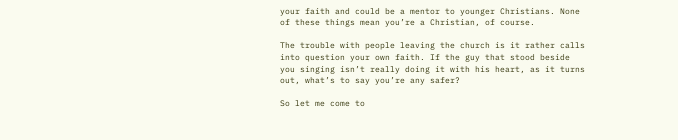your faith and could be a mentor to younger Christians. None of these things mean you’re a Christian, of course.

The trouble with people leaving the church is it rather calls into question your own faith. If the guy that stood beside you singing isn’t really doing it with his heart, as it turns out, what’s to say you’re any safer?

So let me come to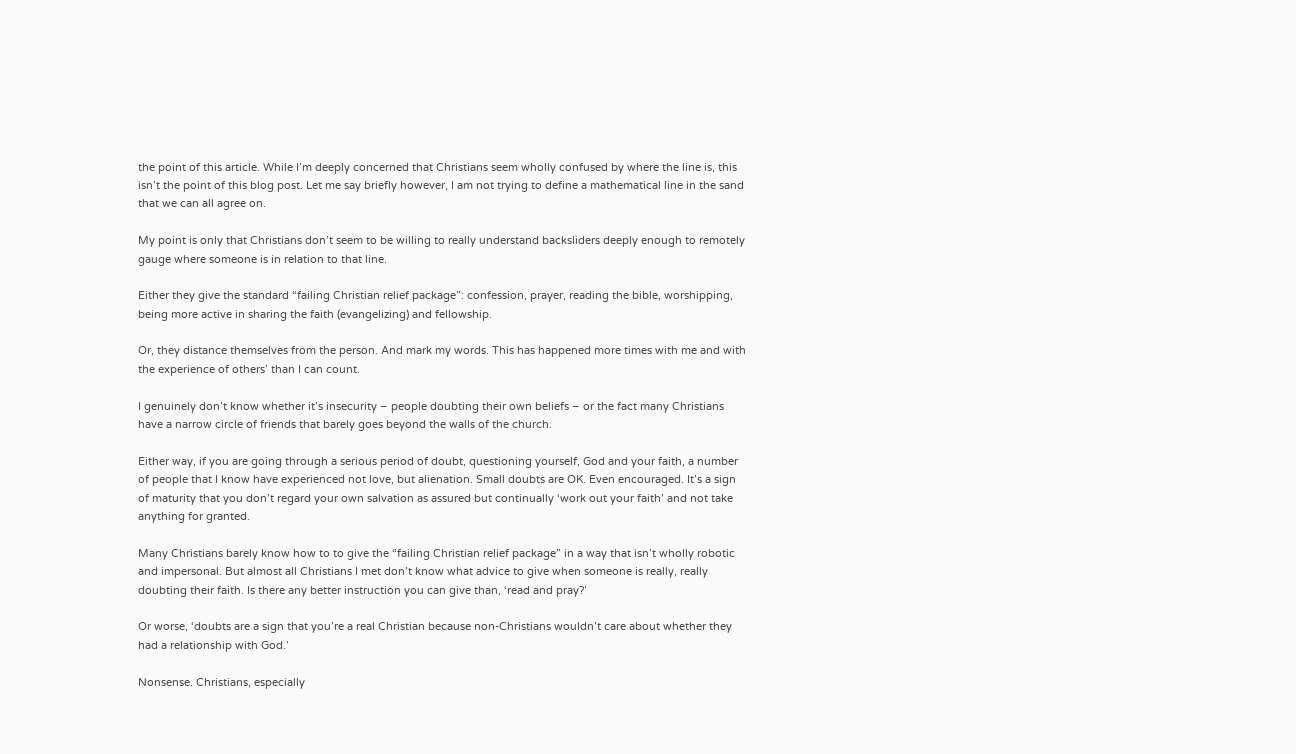the point of this article. While I’m deeply concerned that Christians seem wholly confused by where the line is, this isn’t the point of this blog post. Let me say briefly however, I am not trying to define a mathematical line in the sand that we can all agree on.

My point is only that Christians don’t seem to be willing to really understand backsliders deeply enough to remotely gauge where someone is in relation to that line.

Either they give the standard “failing Christian relief package”: confession, prayer, reading the bible, worshipping, being more active in sharing the faith (evangelizing) and fellowship.

Or, they distance themselves from the person. And mark my words. This has happened more times with me and with the experience of others’ than I can count.

I genuinely don’t know whether it’s insecurity – people doubting their own beliefs – or the fact many Christians have a narrow circle of friends that barely goes beyond the walls of the church.

Either way, if you are going through a serious period of doubt, questioning yourself, God and your faith, a number of people that I know have experienced not love, but alienation. Small doubts are OK. Even encouraged. It’s a sign of maturity that you don’t regard your own salvation as assured but continually ‘work out your faith’ and not take anything for granted.

Many Christians barely know how to to give the “failing Christian relief package” in a way that isn’t wholly robotic and impersonal. But almost all Christians I met don’t know what advice to give when someone is really, really doubting their faith. Is there any better instruction you can give than, ‘read and pray?’

Or worse, ‘doubts are a sign that you’re a real Christian because non-Christians wouldn’t care about whether they had a relationship with God.’

Nonsense. Christians, especially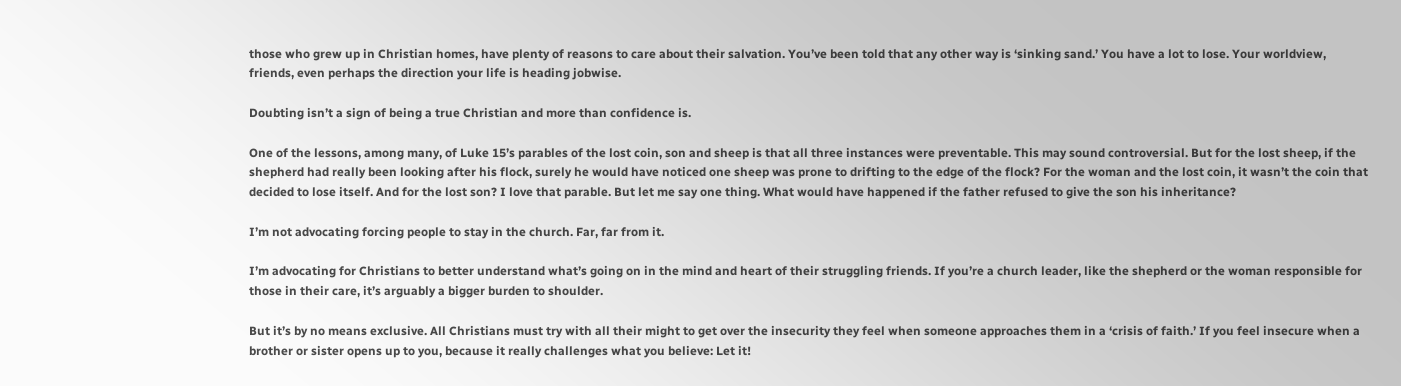those who grew up in Christian homes, have plenty of reasons to care about their salvation. You’ve been told that any other way is ‘sinking sand.’ You have a lot to lose. Your worldview, friends, even perhaps the direction your life is heading jobwise.

Doubting isn’t a sign of being a true Christian and more than confidence is.

One of the lessons, among many, of Luke 15’s parables of the lost coin, son and sheep is that all three instances were preventable. This may sound controversial. But for the lost sheep, if the shepherd had really been looking after his flock, surely he would have noticed one sheep was prone to drifting to the edge of the flock? For the woman and the lost coin, it wasn’t the coin that decided to lose itself. And for the lost son? I love that parable. But let me say one thing. What would have happened if the father refused to give the son his inheritance?

I’m not advocating forcing people to stay in the church. Far, far from it.

I’m advocating for Christians to better understand what’s going on in the mind and heart of their struggling friends. If you’re a church leader, like the shepherd or the woman responsible for those in their care, it’s arguably a bigger burden to shoulder.

But it’s by no means exclusive. All Christians must try with all their might to get over the insecurity they feel when someone approaches them in a ‘crisis of faith.’ If you feel insecure when a brother or sister opens up to you, because it really challenges what you believe: Let it!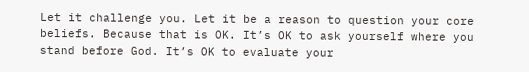Let it challenge you. Let it be a reason to question your core beliefs. Because that is OK. It’s OK to ask yourself where you stand before God. It’s OK to evaluate your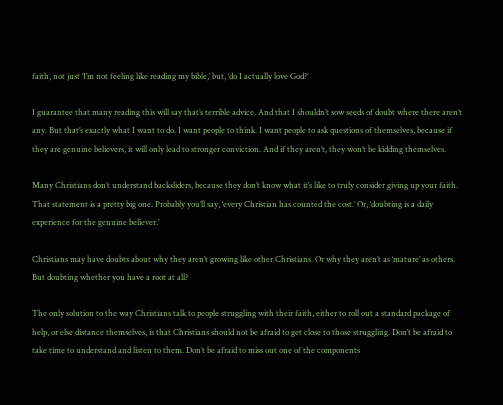faith, not just ‘I’m not feeling like reading my bible,’ but, ‘do I actually love God?’

I guarantee that many reading this will say that’s terrible advice. And that I shouldn’t sow seeds of doubt where there aren’t any. But that’s exactly what I want to do. I want people to think. I want people to ask questions of themselves, because if they are genuine believers, it will only lead to stronger conviction. And if they aren’t, they won’t be kidding themselves.

Many Christians don’t understand backsliders, because they don’t know what it’s like to truly consider giving up your faith. That statement is a pretty big one. Probably you’ll say, ‘every Christian has counted the cost.’ Or, ‘doubting is a daily experience for the genuine believer.’

Christians may have doubts about why they aren’t growing like other Christians. Or why they aren’t as ‘mature’ as others. But doubting whether you have a root at all?

The only solution to the way Christians talk to people struggling with their faith, either to roll out a standard package of help, or else distance themselves, is that Christians should not be afraid to get close to those struggling. Don’t be afraid to take time to understand and listen to them. Don’t be afraid to miss out one of the components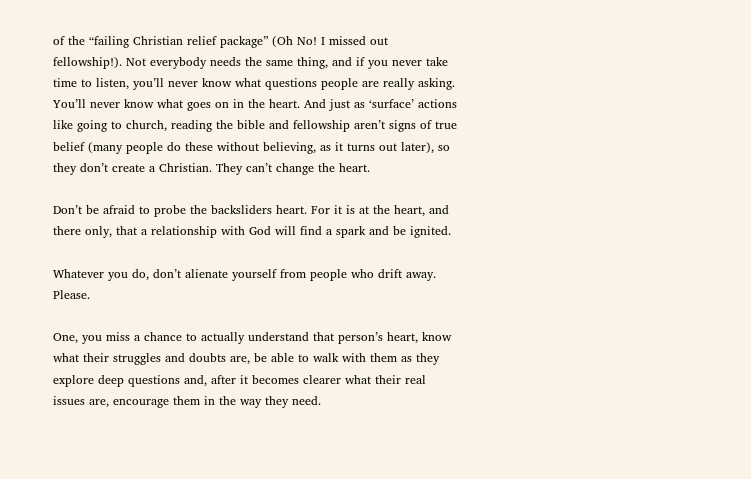of the “failing Christian relief package” (Oh No! I missed out fellowship!). Not everybody needs the same thing, and if you never take time to listen, you’ll never know what questions people are really asking. You’ll never know what goes on in the heart. And just as ‘surface’ actions like going to church, reading the bible and fellowship aren’t signs of true belief (many people do these without believing, as it turns out later), so they don’t create a Christian. They can’t change the heart.

Don’t be afraid to probe the backsliders heart. For it is at the heart, and there only, that a relationship with God will find a spark and be ignited.

Whatever you do, don’t alienate yourself from people who drift away. Please.

One, you miss a chance to actually understand that person’s heart, know what their struggles and doubts are, be able to walk with them as they explore deep questions and, after it becomes clearer what their real issues are, encourage them in the way they need.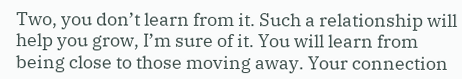Two, you don’t learn from it. Such a relationship will help you grow, I’m sure of it. You will learn from being close to those moving away. Your connection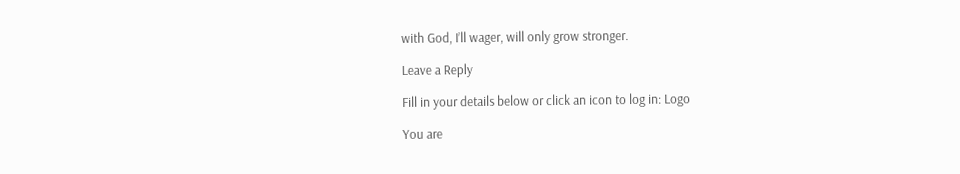with God, I’ll wager, will only grow stronger.

Leave a Reply

Fill in your details below or click an icon to log in: Logo

You are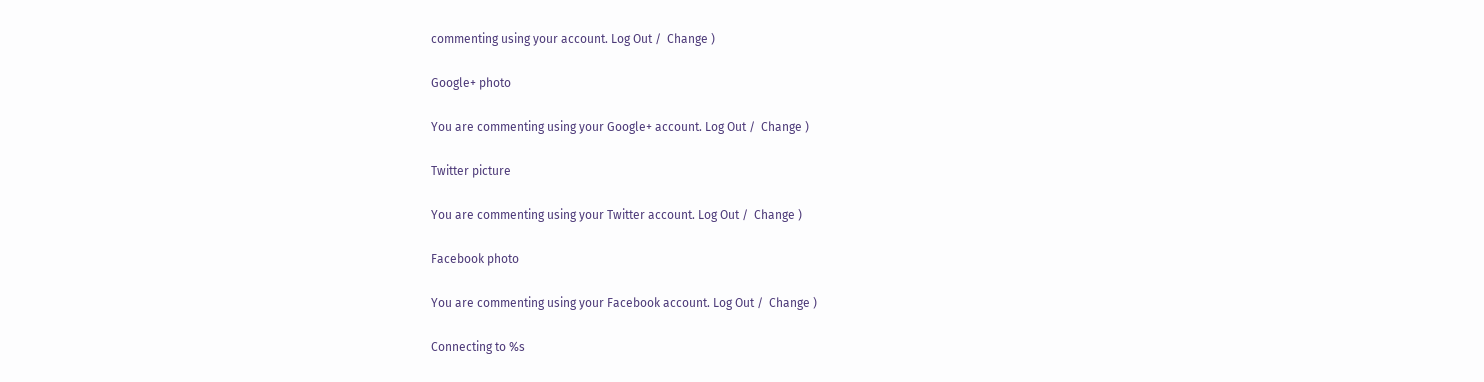commenting using your account. Log Out /  Change )

Google+ photo

You are commenting using your Google+ account. Log Out /  Change )

Twitter picture

You are commenting using your Twitter account. Log Out /  Change )

Facebook photo

You are commenting using your Facebook account. Log Out /  Change )

Connecting to %s